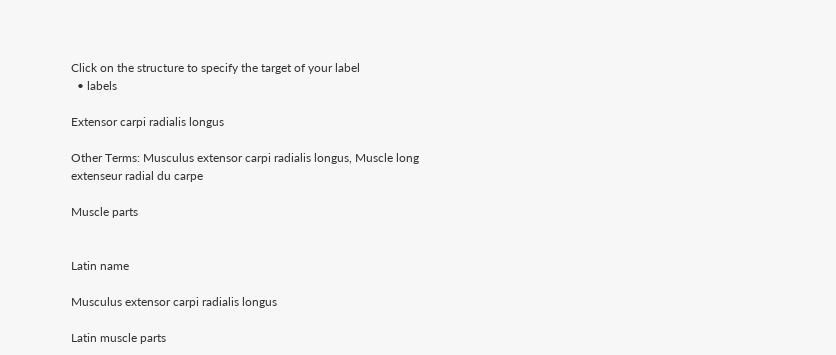Click on the structure to specify the target of your label
  • labels

Extensor carpi radialis longus

Other Terms: Musculus extensor carpi radialis longus, Muscle long extenseur radial du carpe

Muscle parts


Latin name

Musculus extensor carpi radialis longus

Latin muscle parts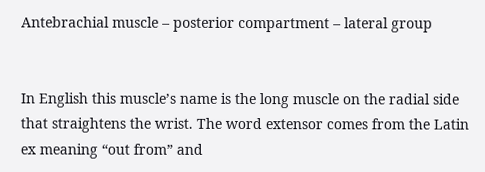Antebrachial muscle – posterior compartment – lateral group


In English this muscle’s name is the long muscle on the radial side that straightens the wrist. The word extensor comes from the Latin ex meaning “out from” and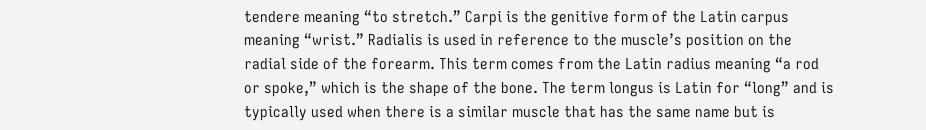tendere meaning “to stretch.” Carpi is the genitive form of the Latin carpus meaning “wrist.” Radialis is used in reference to the muscle’s position on the radial side of the forearm. This term comes from the Latin radius meaning “a rod or spoke,” which is the shape of the bone. The term longus is Latin for “long” and is typically used when there is a similar muscle that has the same name but is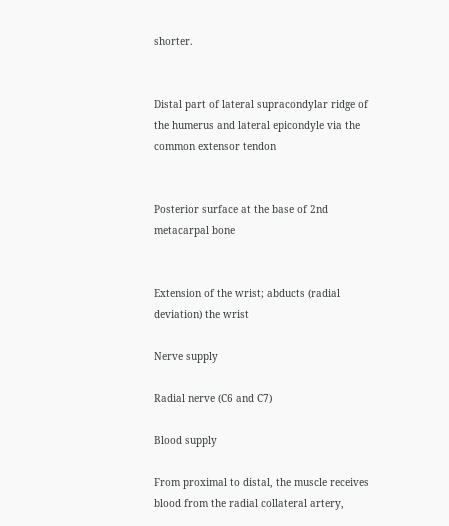shorter.


Distal part of lateral supracondylar ridge of the humerus and lateral epicondyle via the common extensor tendon


Posterior surface at the base of 2nd metacarpal bone


Extension of the wrist; abducts (radial deviation) the wrist

Nerve supply

Radial nerve (C6 and C7)

Blood supply

From proximal to distal, the muscle receives blood from the radial collateral artery,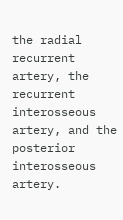the radial recurrent artery, the recurrent interosseous artery, and the posterior interosseous artery.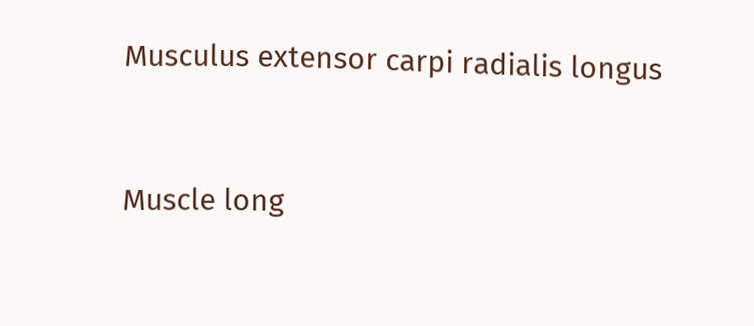Musculus extensor carpi radialis longus


Muscle long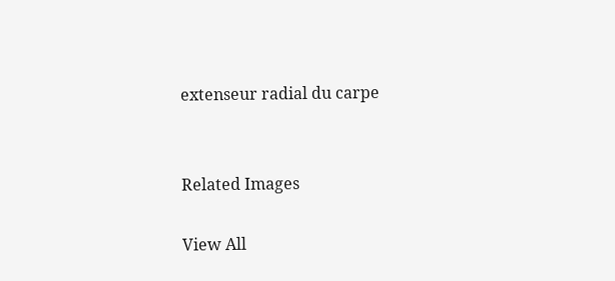extenseur radial du carpe


Related Images

View All